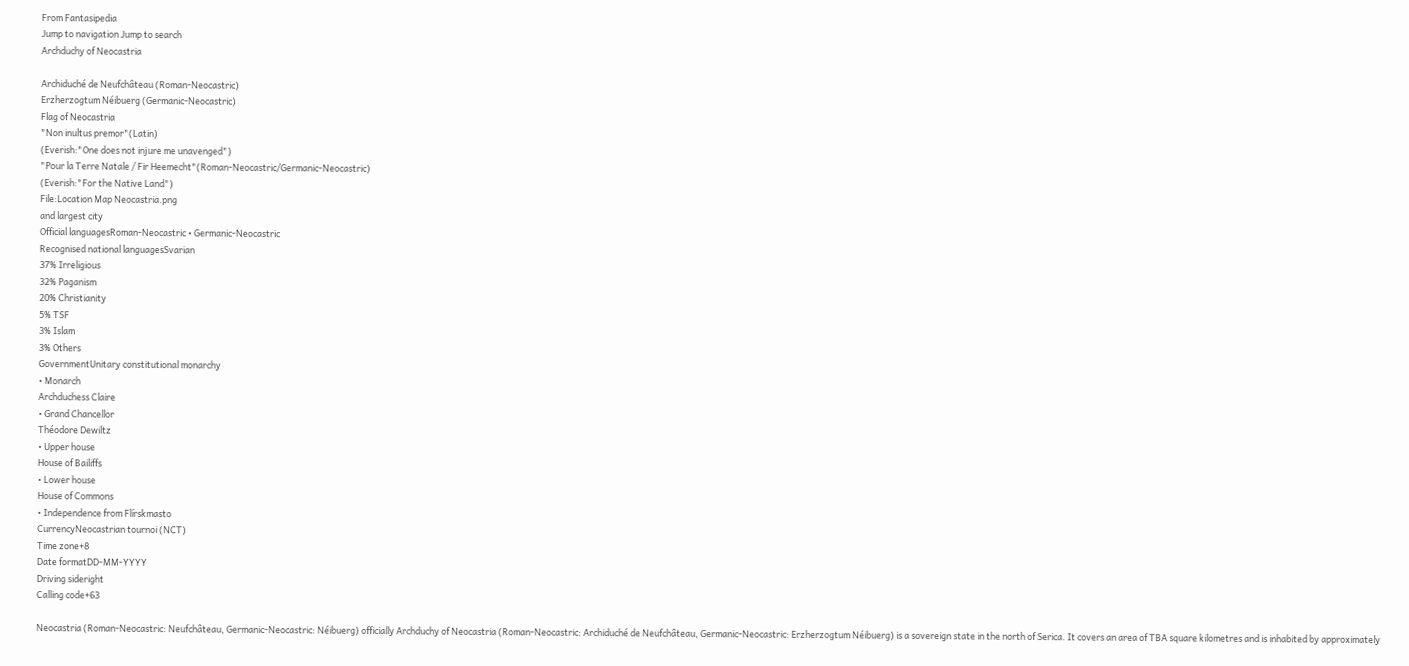From Fantasipedia
Jump to navigation Jump to search
Archduchy of Neocastria

Archiduché de Neufchâteau (Roman-Neocastric)
Erzherzogtum Néibuerg (Germanic-Neocastric)
Flag of Neocastria
"Non inultus premor"(Latin)
(Everish:"One does not injure me unavenged")
"Pour la Terre Natale / Fir Heemecht"(Roman-Neocastric/Germanic-Neocastric)
(Everish:"For the Native Land")
File:Location Map Neocastria.png
and largest city
Official languagesRoman-Neocastric • Germanic-Neocastric
Recognised national languagesSvarian
37% Irreligious
32% Paganism
20% Christianity
5% TSF
3% Islam
3% Others
GovernmentUnitary constitutional monarchy
• Monarch
Archduchess Claire
• Grand Chancellor
Théodore Dewiltz
• Upper house
House of Bailiffs
• Lower house
House of Commons
• Independence from Flírskmasto
CurrencyNeocastrian tournoi (NCT)
Time zone+8
Date formatDD-MM-YYYY
Driving sideright
Calling code+63

Neocastria (Roman-Neocastric: Neufchâteau, Germanic-Neocastric: Néibuerg) officially Archduchy of Neocastria (Roman-Neocastric: Archiduché de Neufchâteau, Germanic-Neocastric: Erzherzogtum Néibuerg) is a sovereign state in the north of Serica. It covers an area of TBA square kilometres and is inhabited by approximately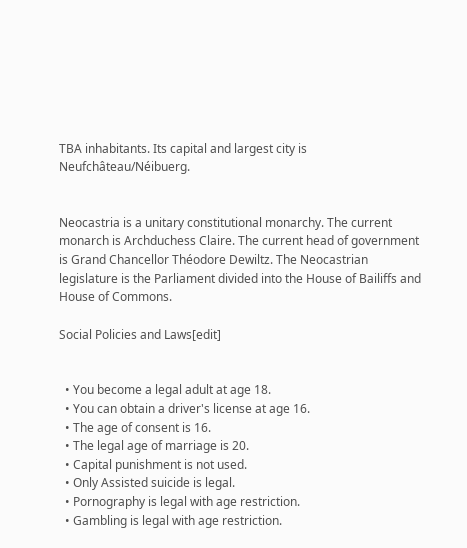TBA inhabitants. Its capital and largest city is Neufchâteau/Néibuerg.


Neocastria is a unitary constitutional monarchy. The current monarch is Archduchess Claire. The current head of government is Grand Chancellor Théodore Dewiltz. The Neocastrian legislature is the Parliament divided into the House of Bailiffs and House of Commons.

Social Policies and Laws[edit]


  • You become a legal adult at age 18.
  • You can obtain a driver's license at age 16.
  • The age of consent is 16.
  • The legal age of marriage is 20.
  • Capital punishment is not used.
  • Only Assisted suicide is legal.
  • Pornography is legal with age restriction.
  • Gambling is legal with age restriction.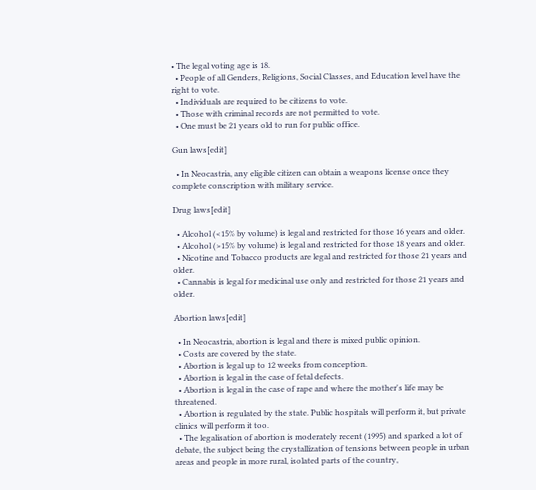• The legal voting age is 18.
  • People of all Genders, Religions, Social Classes, and Education level have the right to vote.
  • Individuals are required to be citizens to vote.
  • Those with criminal records are not permitted to vote.
  • One must be 21 years old to run for public office.

Gun laws[edit]

  • In Neocastria, any eligible citizen can obtain a weapons license once they complete conscription with military service.

Drug laws[edit]

  • Alcohol (<15% by volume) is legal and restricted for those 16 years and older.
  • Alcohol (>15% by volume) is legal and restricted for those 18 years and older.
  • Nicotine and Tobacco products are legal and restricted for those 21 years and older.
  • Cannabis is legal for medicinal use only and restricted for those 21 years and older.

Abortion laws[edit]

  • In Neocastria, abortion is legal and there is mixed public opinion.
  • Costs are covered by the state.
  • Abortion is legal up to 12 weeks from conception.
  • Abortion is legal in the case of fetal defects.
  • Abortion is legal in the case of rape and where the mother's life may be threatened.
  • Abortion is regulated by the state. Public hospitals will perform it, but private clinics will perform it too.
  • The legalisation of abortion is moderately recent (1995) and sparked a lot of debate, the subject being the crystallization of tensions between people in urban areas and people in more rural, isolated parts of the country,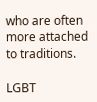who are often more attached to traditions.

LGBT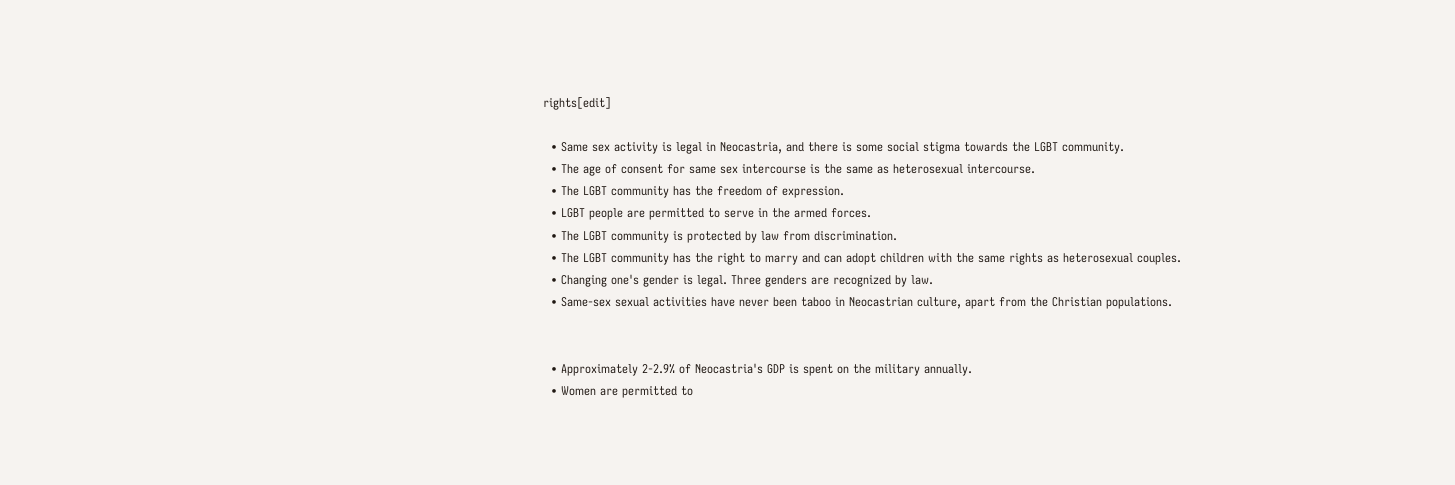rights[edit]

  • Same sex activity is legal in Neocastria, and there is some social stigma towards the LGBT community.
  • The age of consent for same sex intercourse is the same as heterosexual intercourse.
  • The LGBT community has the freedom of expression.
  • LGBT people are permitted to serve in the armed forces.
  • The LGBT community is protected by law from discrimination.
  • The LGBT community has the right to marry and can adopt children with the same rights as heterosexual couples.
  • Changing one's gender is legal. Three genders are recognized by law.
  • Same-sex sexual activities have never been taboo in Neocastrian culture, apart from the Christian populations.


  • Approximately 2-2.9% of Neocastria's GDP is spent on the military annually.
  • Women are permitted to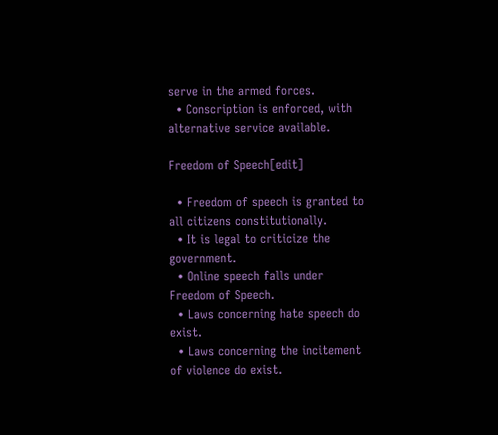serve in the armed forces.
  • Conscription is enforced, with alternative service available.

Freedom of Speech[edit]

  • Freedom of speech is granted to all citizens constitutionally.
  • It is legal to criticize the government.
  • Online speech falls under Freedom of Speech.
  • Laws concerning hate speech do exist.
  • Laws concerning the incitement of violence do exist.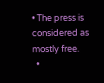• The press is considered as mostly free.
  •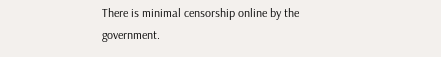There is minimal censorship online by the government.